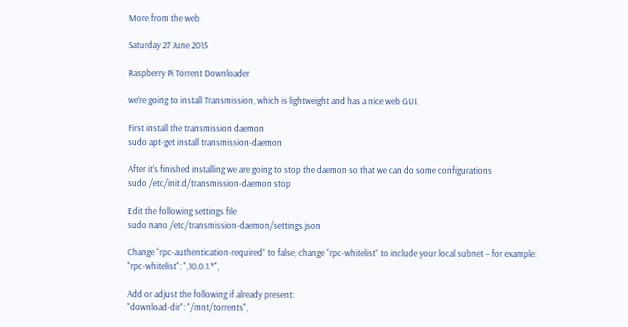More from the web

Saturday 27 June 2015

Raspberry Pi Torrent Downloader

we’re going to install Transmission, which is lightweight and has a nice web GUI.

First install the transmission daemon
sudo apt-get install transmission-daemon

After it's finished installing we are going to stop the daemon so that we can do some configurations
sudo /etc/init.d/transmission-daemon stop

Edit the following settings file
sudo nano /etc/transmission-daemon/settings.json

Change “rpc-authentication-required” to false; change “rpc-whitelist” to include your local subnet – for example:
"rpc-whitelist": ",10.0.1.*",

Add or adjust the following if already present:
"download-dir": "/mnt/torrents",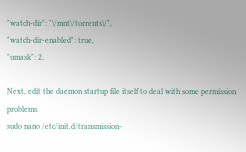"watch-dir": "\/mnt\/torrents\/",
"watch-dir-enabled": true,
"umask": 2,

Next, edit the daemon startup file itself to deal with some permission problems.
sudo nano /etc/init.d/transmission-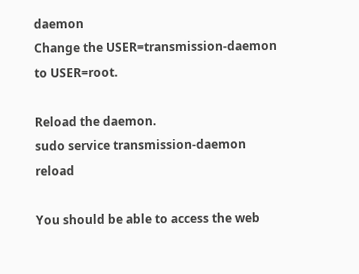daemon
Change the USER=transmission-daemon to USER=root.

Reload the daemon.
sudo service transmission-daemon reload

You should be able to access the web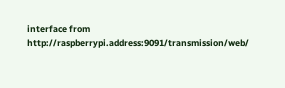interface from
http://raspberrypi.address:9091/transmission/web/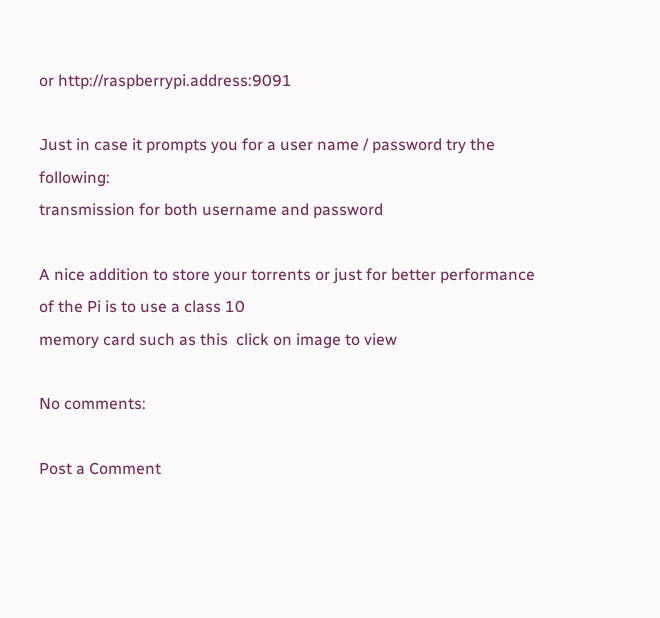or http://raspberrypi.address:9091

Just in case it prompts you for a user name / password try the following:
transmission for both username and password

A nice addition to store your torrents or just for better performance of the Pi is to use a class 10
memory card such as this  click on image to view

No comments:

Post a Comment